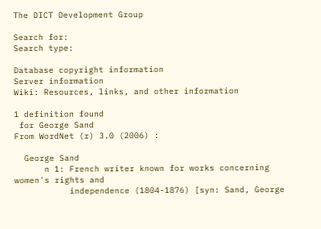The DICT Development Group

Search for:
Search type:

Database copyright information
Server information
Wiki: Resources, links, and other information

1 definition found
 for George Sand
From WordNet (r) 3.0 (2006) :

  George Sand
      n 1: French writer known for works concerning women's rights and
           independence (1804-1876) [syn: Sand, George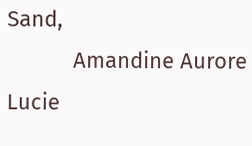Sand,
           Amandine Aurore Lucie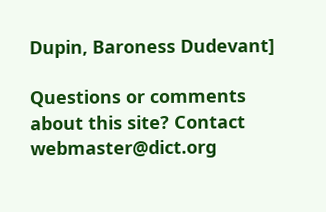Dupin, Baroness Dudevant]

Questions or comments about this site? Contact webmaster@dict.org